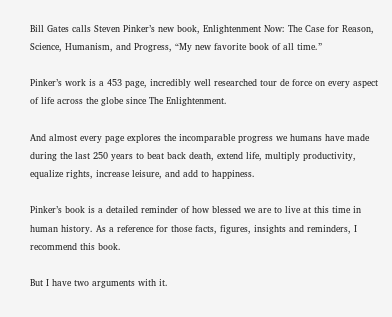Bill Gates calls Steven Pinker’s new book, Enlightenment Now: The Case for Reason, Science, Humanism, and Progress, “My new favorite book of all time.”

Pinker’s work is a 453 page, incredibly well researched tour de force on every aspect of life across the globe since The Enlightenment.

And almost every page explores the incomparable progress we humans have made during the last 250 years to beat back death, extend life, multiply productivity, equalize rights, increase leisure, and add to happiness.

Pinker’s book is a detailed reminder of how blessed we are to live at this time in human history. As a reference for those facts, figures, insights and reminders, I recommend this book.

But I have two arguments with it.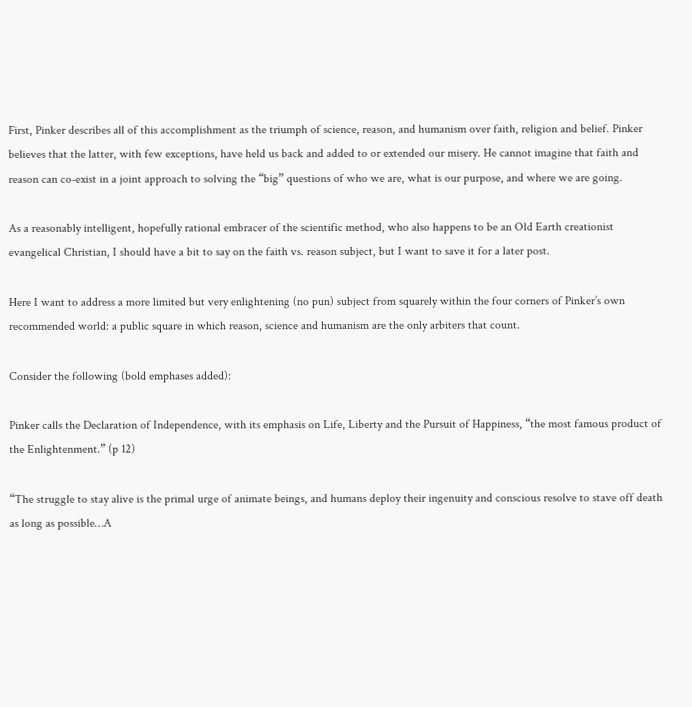First, Pinker describes all of this accomplishment as the triumph of science, reason, and humanism over faith, religion and belief. Pinker believes that the latter, with few exceptions, have held us back and added to or extended our misery. He cannot imagine that faith and reason can co-exist in a joint approach to solving the “big” questions of who we are, what is our purpose, and where we are going.

As a reasonably intelligent, hopefully rational embracer of the scientific method, who also happens to be an Old Earth creationist evangelical Christian, I should have a bit to say on the faith vs. reason subject, but I want to save it for a later post.

Here I want to address a more limited but very enlightening (no pun) subject from squarely within the four corners of Pinker’s own recommended world: a public square in which reason, science and humanism are the only arbiters that count.

Consider the following (bold emphases added):

Pinker calls the Declaration of Independence, with its emphasis on Life, Liberty and the Pursuit of Happiness, “the most famous product of the Enlightenment.” (p 12)

“The struggle to stay alive is the primal urge of animate beings, and humans deploy their ingenuity and conscious resolve to stave off death as long as possible…A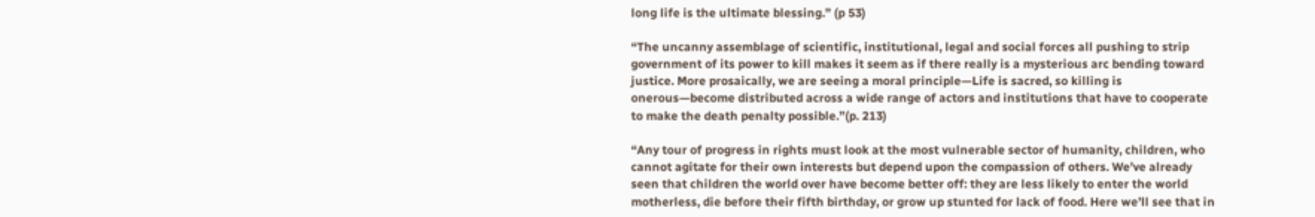long life is the ultimate blessing.” (p 53)

“The uncanny assemblage of scientific, institutional, legal and social forces all pushing to strip government of its power to kill makes it seem as if there really is a mysterious arc bending toward justice. More prosaically, we are seeing a moral principle—Life is sacred, so killing is onerous—become distributed across a wide range of actors and institutions that have to cooperate to make the death penalty possible.”(p. 213)

“Any tour of progress in rights must look at the most vulnerable sector of humanity, children, who cannot agitate for their own interests but depend upon the compassion of others. We’ve already seen that children the world over have become better off: they are less likely to enter the world motherless, die before their fifth birthday, or grow up stunted for lack of food. Here we’ll see that in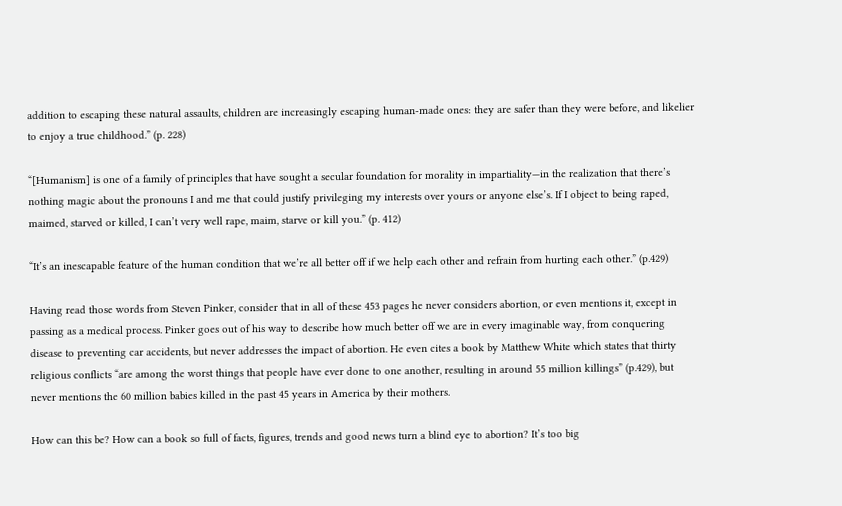addition to escaping these natural assaults, children are increasingly escaping human-made ones: they are safer than they were before, and likelier to enjoy a true childhood.” (p. 228)

“[Humanism] is one of a family of principles that have sought a secular foundation for morality in impartiality—in the realization that there’s nothing magic about the pronouns I and me that could justify privileging my interests over yours or anyone else’s. If I object to being raped, maimed, starved or killed, I can’t very well rape, maim, starve or kill you.” (p. 412)

“It’s an inescapable feature of the human condition that we’re all better off if we help each other and refrain from hurting each other.” (p.429)

Having read those words from Steven Pinker, consider that in all of these 453 pages he never considers abortion, or even mentions it, except in passing as a medical process. Pinker goes out of his way to describe how much better off we are in every imaginable way, from conquering disease to preventing car accidents, but never addresses the impact of abortion. He even cites a book by Matthew White which states that thirty religious conflicts “are among the worst things that people have ever done to one another, resulting in around 55 million killings” (p.429), but never mentions the 60 million babies killed in the past 45 years in America by their mothers.

How can this be? How can a book so full of facts, figures, trends and good news turn a blind eye to abortion? It’s too big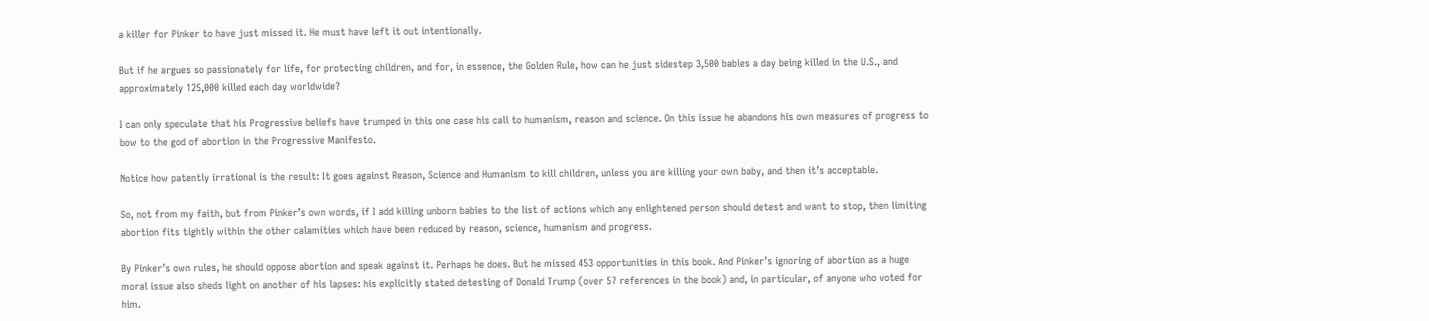a killer for Pinker to have just missed it. He must have left it out intentionally.

But if he argues so passionately for life, for protecting children, and for, in essence, the Golden Rule, how can he just sidestep 3,500 babies a day being killed in the U.S., and approximately 125,000 killed each day worldwide?

I can only speculate that his Progressive beliefs have trumped in this one case his call to humanism, reason and science. On this issue he abandons his own measures of progress to bow to the god of abortion in the Progressive Manifesto.

Notice how patently irrational is the result: It goes against Reason, Science and Humanism to kill children, unless you are killing your own baby, and then it’s acceptable.

So, not from my faith, but from Pinker’s own words, if I add killing unborn babies to the list of actions which any enlightened person should detest and want to stop, then limiting abortion fits tightly within the other calamities which have been reduced by reason, science, humanism and progress.

By Pinker’s own rules, he should oppose abortion and speak against it. Perhaps he does. But he missed 453 opportunities in this book. And Pinker’s ignoring of abortion as a huge moral issue also sheds light on another of his lapses: his explicitly stated detesting of Donald Trump (over 57 references in the book) and, in particular, of anyone who voted for him.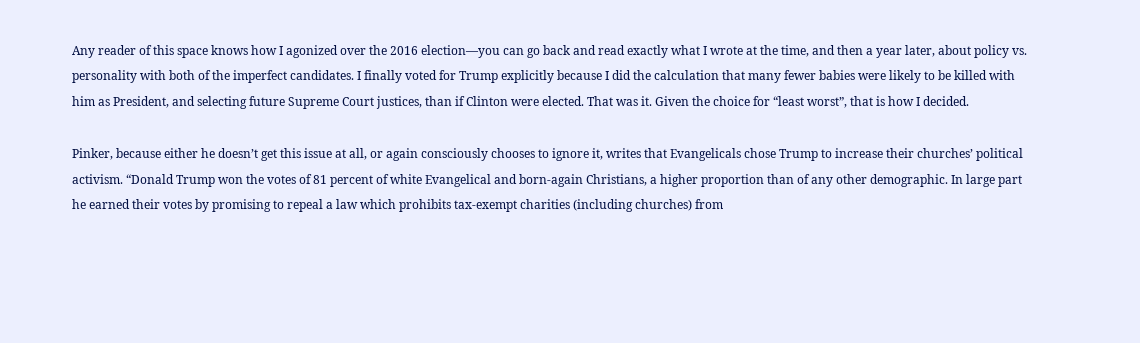Any reader of this space knows how I agonized over the 2016 election—you can go back and read exactly what I wrote at the time, and then a year later, about policy vs. personality with both of the imperfect candidates. I finally voted for Trump explicitly because I did the calculation that many fewer babies were likely to be killed with him as President, and selecting future Supreme Court justices, than if Clinton were elected. That was it. Given the choice for “least worst”, that is how I decided.

Pinker, because either he doesn’t get this issue at all, or again consciously chooses to ignore it, writes that Evangelicals chose Trump to increase their churches’ political activism. “Donald Trump won the votes of 81 percent of white Evangelical and born-again Christians, a higher proportion than of any other demographic. In large part he earned their votes by promising to repeal a law which prohibits tax-exempt charities (including churches) from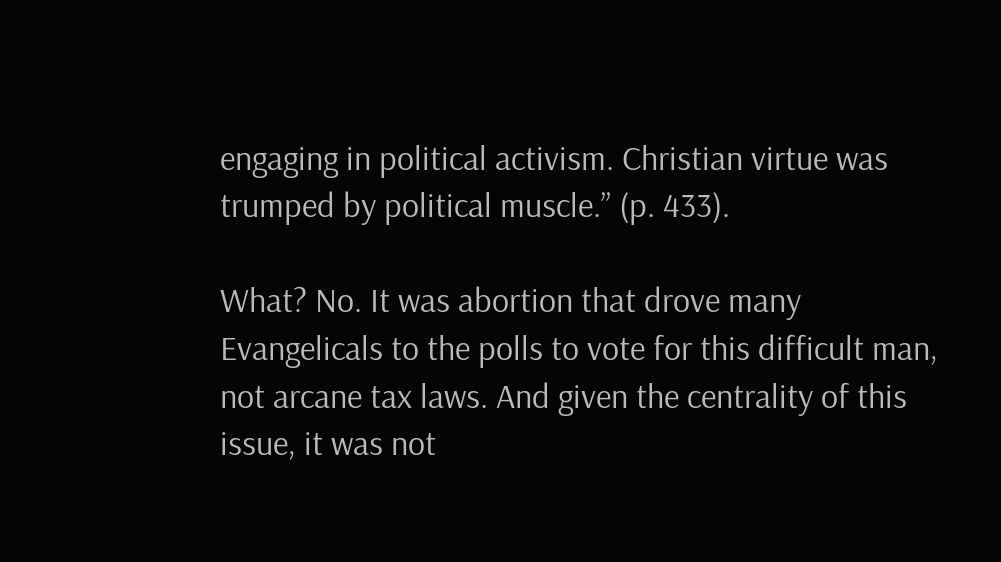engaging in political activism. Christian virtue was trumped by political muscle.” (p. 433).

What? No. It was abortion that drove many Evangelicals to the polls to vote for this difficult man, not arcane tax laws. And given the centrality of this issue, it was not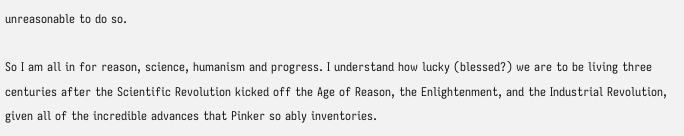unreasonable to do so.

So I am all in for reason, science, humanism and progress. I understand how lucky (blessed?) we are to be living three centuries after the Scientific Revolution kicked off the Age of Reason, the Enlightenment, and the Industrial Revolution, given all of the incredible advances that Pinker so ably inventories.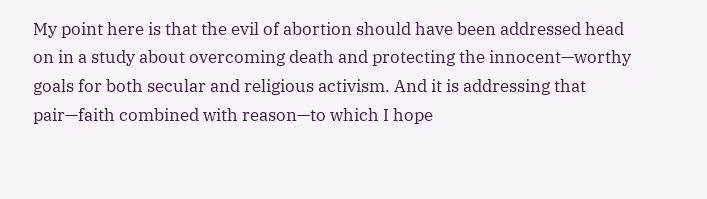My point here is that the evil of abortion should have been addressed head on in a study about overcoming death and protecting the innocent—worthy goals for both secular and religious activism. And it is addressing that pair—faith combined with reason—to which I hope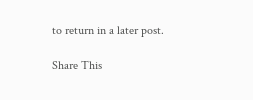to return in a later post.

Share This